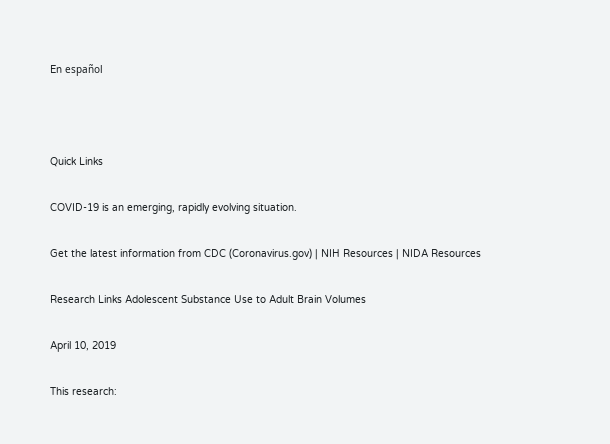En español



Quick Links

COVID-19 is an emerging, rapidly evolving situation.

Get the latest information from CDC (Coronavirus.gov) | NIH Resources | NIDA Resources

Research Links Adolescent Substance Use to Adult Brain Volumes

April 10, 2019

This research: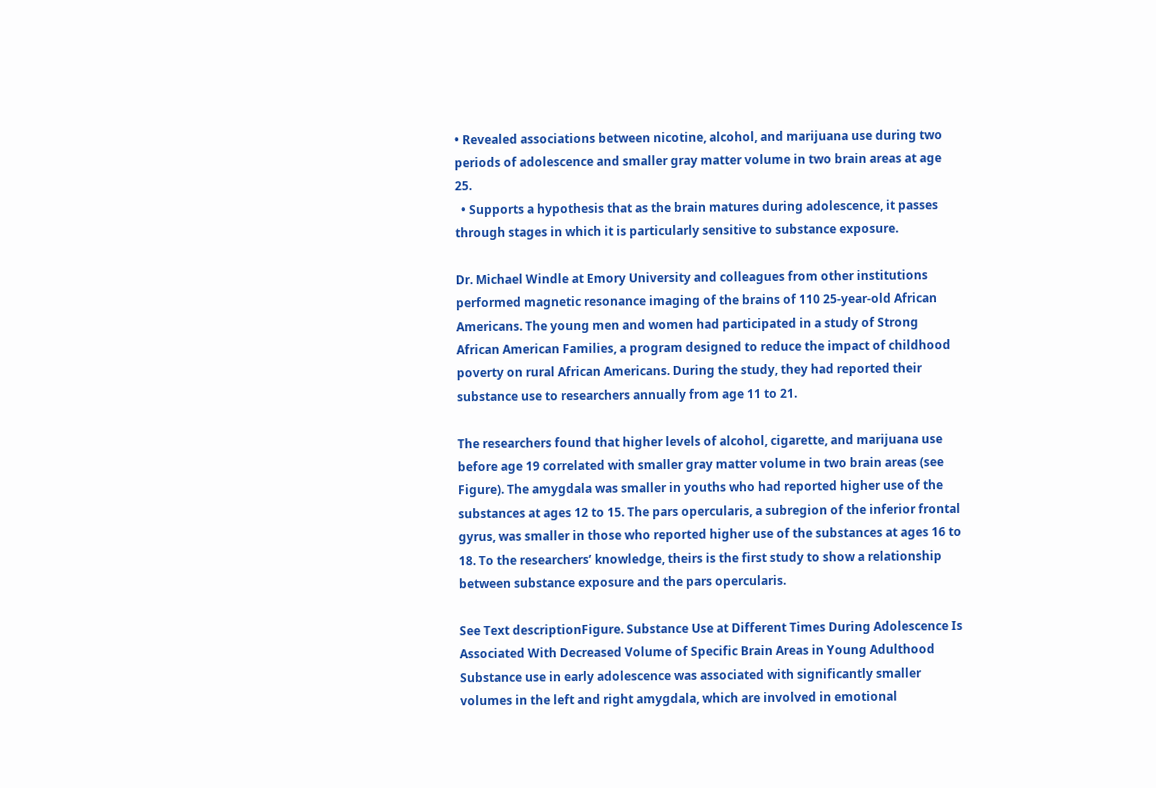• Revealed associations between nicotine, alcohol, and marijuana use during two periods of adolescence and smaller gray matter volume in two brain areas at age 25.
  • Supports a hypothesis that as the brain matures during adolescence, it passes through stages in which it is particularly sensitive to substance exposure.

Dr. Michael Windle at Emory University and colleagues from other institutions performed magnetic resonance imaging of the brains of 110 25-year-old African Americans. The young men and women had participated in a study of Strong African American Families, a program designed to reduce the impact of childhood poverty on rural African Americans. During the study, they had reported their substance use to researchers annually from age 11 to 21.

The researchers found that higher levels of alcohol, cigarette, and marijuana use before age 19 correlated with smaller gray matter volume in two brain areas (see Figure). The amygdala was smaller in youths who had reported higher use of the substances at ages 12 to 15. The pars opercularis, a subregion of the inferior frontal gyrus, was smaller in those who reported higher use of the substances at ages 16 to 18. To the researchers’ knowledge, theirs is the first study to show a relationship between substance exposure and the pars opercularis.

See Text descriptionFigure. Substance Use at Different Times During Adolescence Is Associated With Decreased Volume of Specific Brain Areas in Young Adulthood Substance use in early adolescence was associated with significantly smaller volumes in the left and right amygdala, which are involved in emotional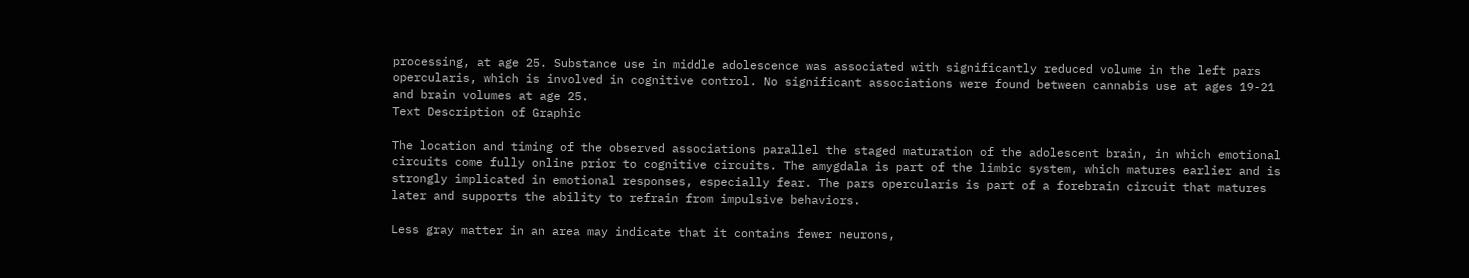processing, at age 25. Substance use in middle adolescence was associated with significantly reduced volume in the left pars opercularis, which is involved in cognitive control. No significant associations were found between cannabis use at ages 19-21 and brain volumes at age 25.
Text Description of Graphic

The location and timing of the observed associations parallel the staged maturation of the adolescent brain, in which emotional circuits come fully online prior to cognitive circuits. The amygdala is part of the limbic system, which matures earlier and is strongly implicated in emotional responses, especially fear. The pars opercularis is part of a forebrain circuit that matures later and supports the ability to refrain from impulsive behaviors.

Less gray matter in an area may indicate that it contains fewer neurons,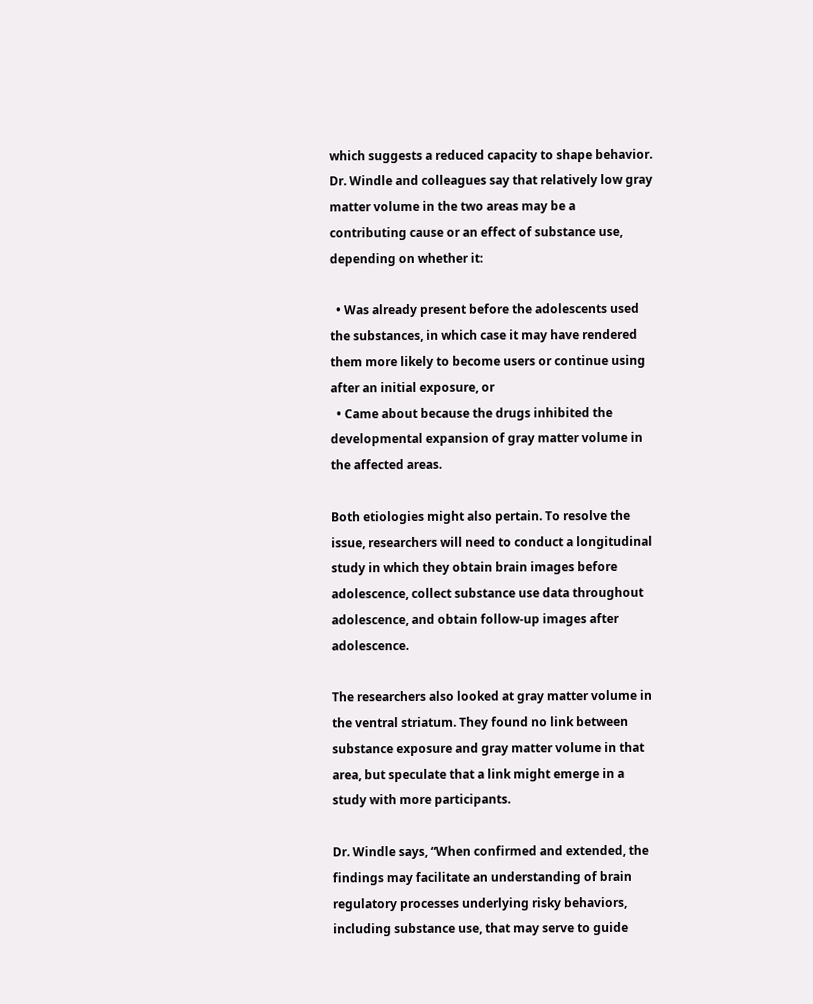which suggests a reduced capacity to shape behavior. Dr. Windle and colleagues say that relatively low gray matter volume in the two areas may be a contributing cause or an effect of substance use, depending on whether it:

  • Was already present before the adolescents used the substances, in which case it may have rendered them more likely to become users or continue using after an initial exposure, or
  • Came about because the drugs inhibited the developmental expansion of gray matter volume in the affected areas.

Both etiologies might also pertain. To resolve the issue, researchers will need to conduct a longitudinal study in which they obtain brain images before adolescence, collect substance use data throughout adolescence, and obtain follow-up images after adolescence.

The researchers also looked at gray matter volume in the ventral striatum. They found no link between substance exposure and gray matter volume in that area, but speculate that a link might emerge in a study with more participants.

Dr. Windle says, “When confirmed and extended, the findings may facilitate an understanding of brain regulatory processes underlying risky behaviors, including substance use, that may serve to guide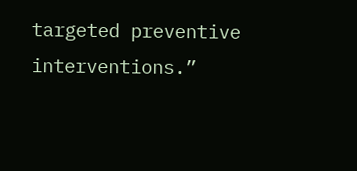targeted preventive interventions.”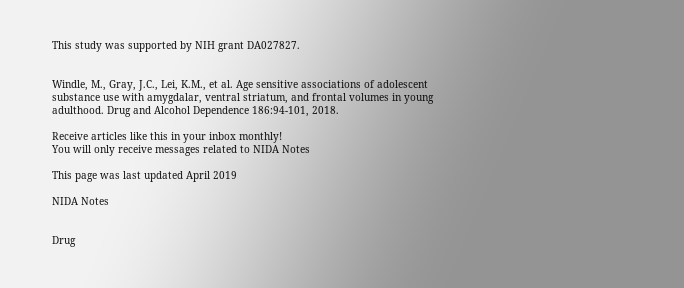This study was supported by NIH grant DA027827.


Windle, M., Gray, J.C., Lei, K.M., et al. Age sensitive associations of adolescent substance use with amygdalar, ventral striatum, and frontal volumes in young adulthood. Drug and Alcohol Dependence 186:94-101, 2018.

Receive articles like this in your inbox monthly!
You will only receive messages related to NIDA Notes

This page was last updated April 2019

NIDA Notes


Drug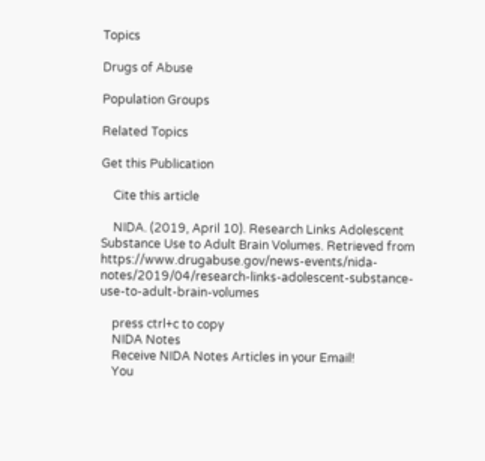Topics

Drugs of Abuse

Population Groups

Related Topics

Get this Publication

    Cite this article

    NIDA. (2019, April 10). Research Links Adolescent Substance Use to Adult Brain Volumes. Retrieved from https://www.drugabuse.gov/news-events/nida-notes/2019/04/research-links-adolescent-substance-use-to-adult-brain-volumes

    press ctrl+c to copy
    NIDA Notes
    Receive NIDA Notes Articles in your Email!
    You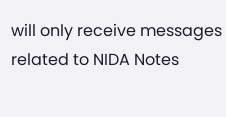will only receive messages related to NIDA Notes